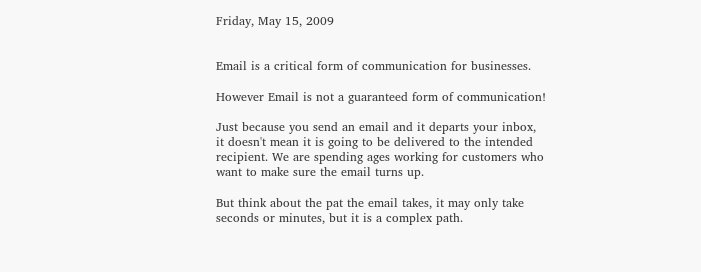Friday, May 15, 2009


Email is a critical form of communication for businesses.

However Email is not a guaranteed form of communication!

Just because you send an email and it departs your inbox, it doesn't mean it is going to be delivered to the intended recipient. We are spending ages working for customers who want to make sure the email turns up.

But think about the pat the email takes, it may only take seconds or minutes, but it is a complex path.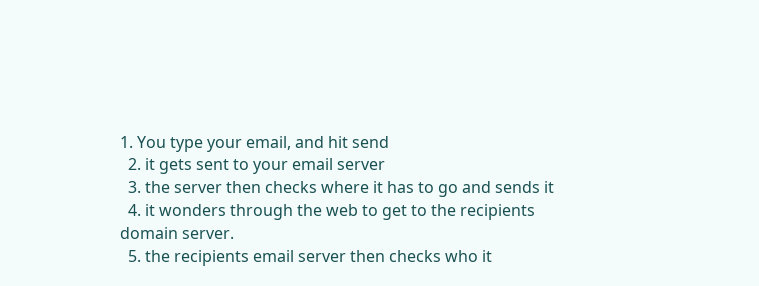1. You type your email, and hit send
  2. it gets sent to your email server
  3. the server then checks where it has to go and sends it
  4. it wonders through the web to get to the recipients domain server.
  5. the recipients email server then checks who it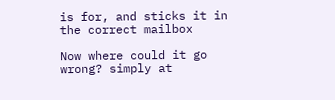is for, and sticks it in the correct mailbox

Now where could it go wrong? simply at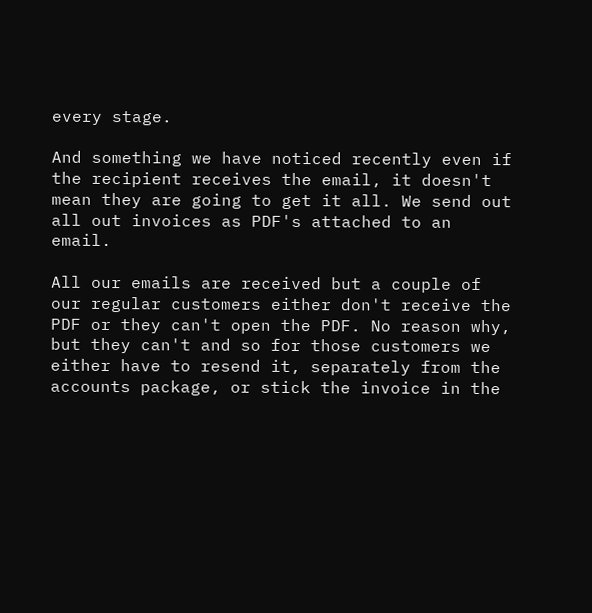every stage.

And something we have noticed recently even if the recipient receives the email, it doesn't mean they are going to get it all. We send out all out invoices as PDF's attached to an email.

All our emails are received but a couple of our regular customers either don't receive the PDF or they can't open the PDF. No reason why, but they can't and so for those customers we either have to resend it, separately from the accounts package, or stick the invoice in the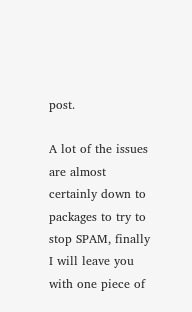post.

A lot of the issues are almost certainly down to packages to try to stop SPAM, finally I will leave you with one piece of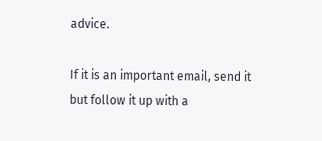advice.

If it is an important email, send it but follow it up with a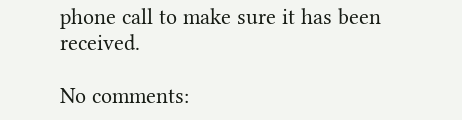phone call to make sure it has been received.

No comments: